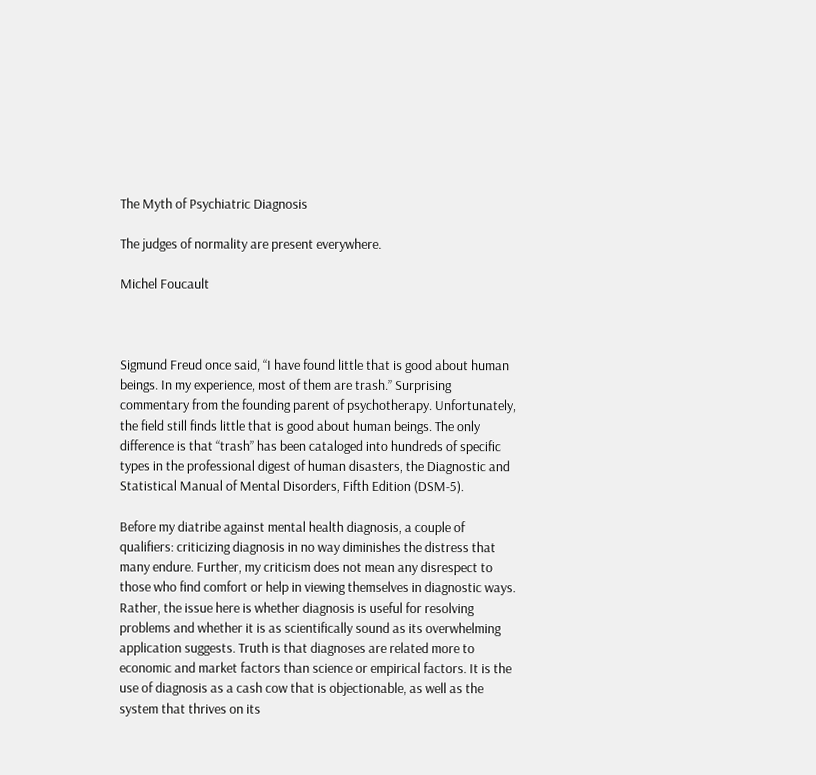The Myth of Psychiatric Diagnosis

The judges of normality are present everywhere.

Michel Foucault



Sigmund Freud once said, “I have found little that is good about human beings. In my experience, most of them are trash.” Surprising commentary from the founding parent of psychotherapy. Unfortunately, the field still finds little that is good about human beings. The only difference is that “trash” has been cataloged into hundreds of specific types in the professional digest of human disasters, the Diagnostic and Statistical Manual of Mental Disorders, Fifth Edition (DSM-5).

Before my diatribe against mental health diagnosis, a couple of qualifiers: criticizing diagnosis in no way diminishes the distress that many endure. Further, my criticism does not mean any disrespect to those who find comfort or help in viewing themselves in diagnostic ways. Rather, the issue here is whether diagnosis is useful for resolving problems and whether it is as scientifically sound as its overwhelming application suggests. Truth is that diagnoses are related more to economic and market factors than science or empirical factors. It is the use of diagnosis as a cash cow that is objectionable, as well as the system that thrives on its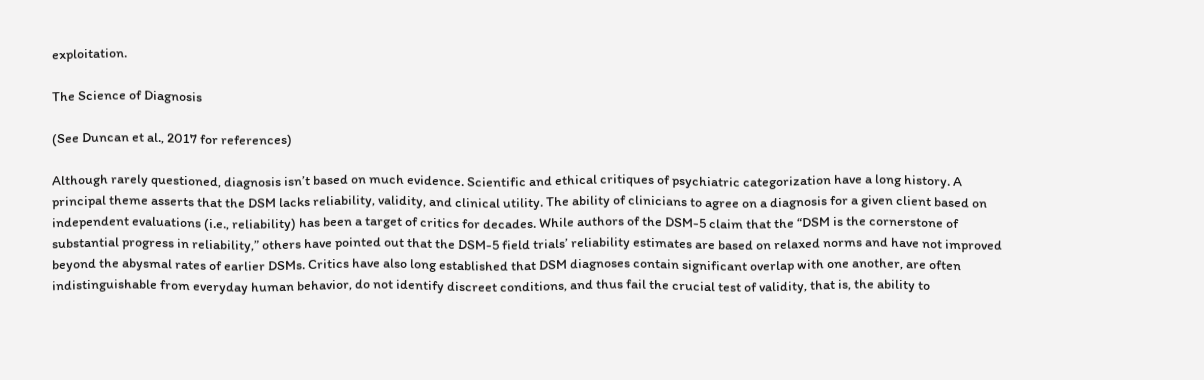exploitation.

The Science of Diagnosis

(See Duncan et al., 2017 for references)

Although rarely questioned, diagnosis isn’t based on much evidence. Scientific and ethical critiques of psychiatric categorization have a long history. A principal theme asserts that the DSM lacks reliability, validity, and clinical utility. The ability of clinicians to agree on a diagnosis for a given client based on independent evaluations (i.e., reliability) has been a target of critics for decades. While authors of the DSM-5 claim that the “DSM is the cornerstone of substantial progress in reliability,” others have pointed out that the DSM-5 field trials’ reliability estimates are based on relaxed norms and have not improved beyond the abysmal rates of earlier DSMs. Critics have also long established that DSM diagnoses contain significant overlap with one another, are often indistinguishable from everyday human behavior, do not identify discreet conditions, and thus fail the crucial test of validity, that is, the ability to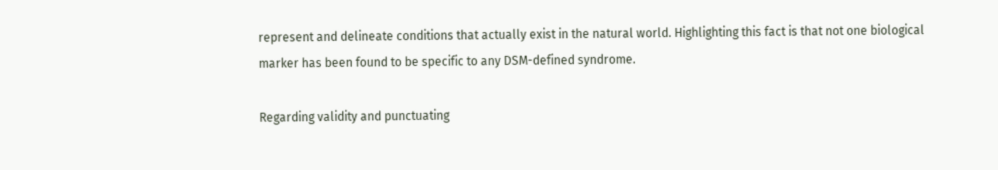represent and delineate conditions that actually exist in the natural world. Highlighting this fact is that not one biological marker has been found to be specific to any DSM-defined syndrome.

Regarding validity and punctuating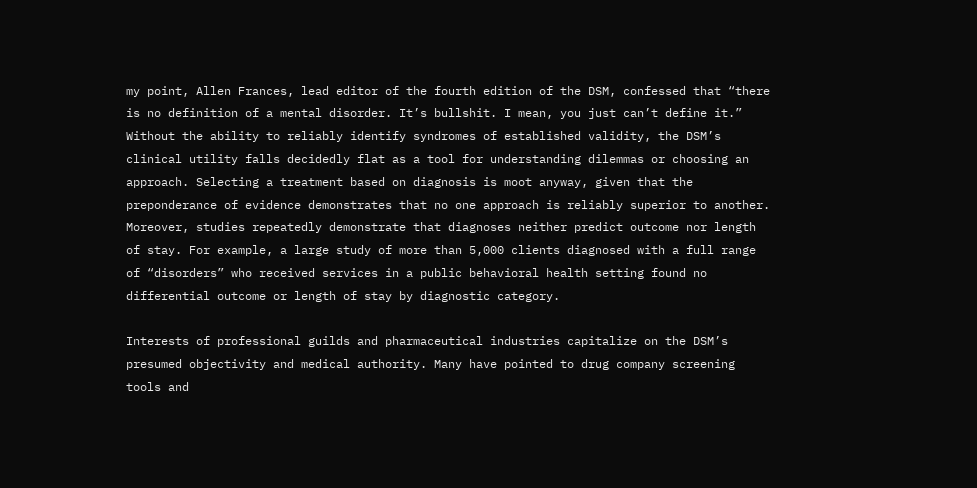my point, Allen Frances, lead editor of the fourth edition of the DSM, confessed that “there is no definition of a mental disorder. It’s bullshit. I mean, you just can’t define it.”  Without the ability to reliably identify syndromes of established validity, the DSM’s clinical utility falls decidedly flat as a tool for understanding dilemmas or choosing an approach. Selecting a treatment based on diagnosis is moot anyway, given that the preponderance of evidence demonstrates that no one approach is reliably superior to another. Moreover, studies repeatedly demonstrate that diagnoses neither predict outcome nor length of stay. For example, a large study of more than 5,000 clients diagnosed with a full range of “disorders” who received services in a public behavioral health setting found no differential outcome or length of stay by diagnostic category.

Interests of professional guilds and pharmaceutical industries capitalize on the DSM’s presumed objectivity and medical authority. Many have pointed to drug company screening tools and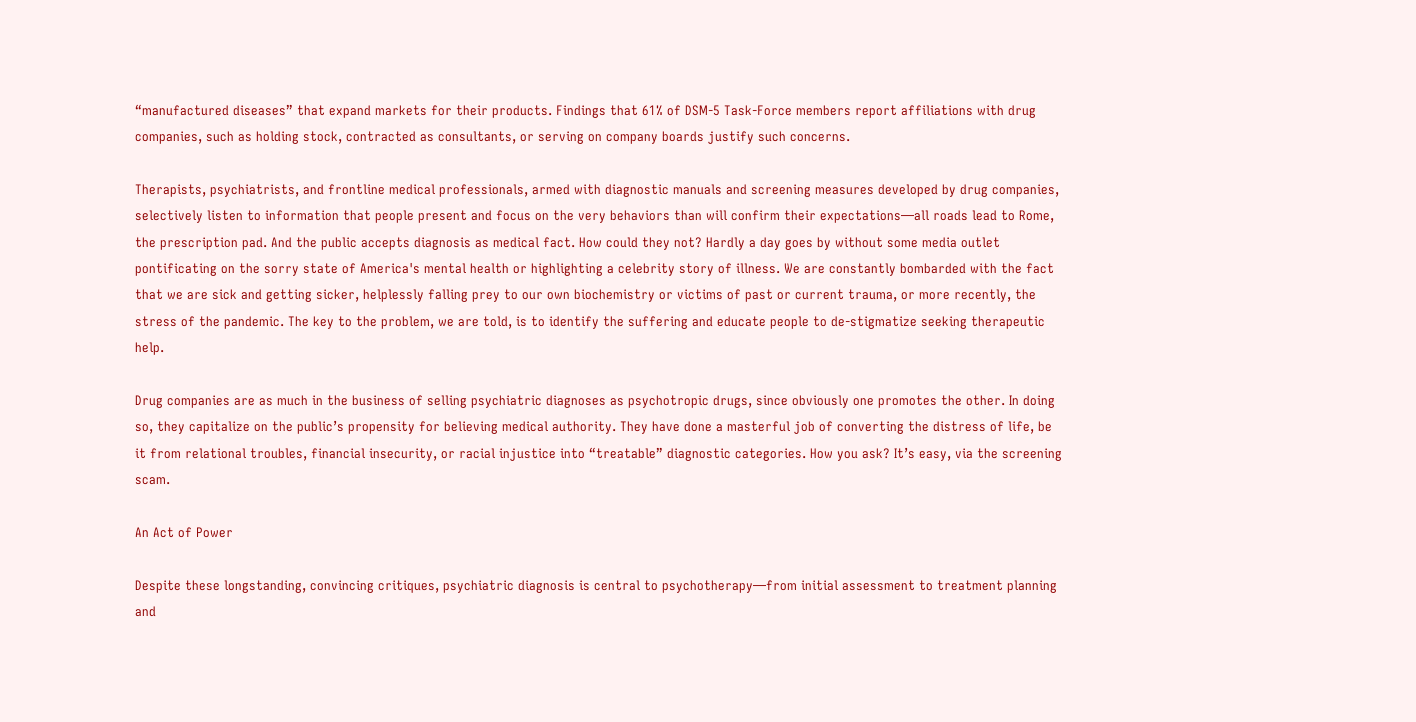“manufactured diseases” that expand markets for their products. Findings that 61% of DSM-5 Task-Force members report affiliations with drug companies, such as holding stock, contracted as consultants, or serving on company boards justify such concerns.

Therapists, psychiatrists, and frontline medical professionals, armed with diagnostic manuals and screening measures developed by drug companies, selectively listen to information that people present and focus on the very behaviors than will confirm their expectations—all roads lead to Rome, the prescription pad. And the public accepts diagnosis as medical fact. How could they not? Hardly a day goes by without some media outlet pontificating on the sorry state of America's mental health or highlighting a celebrity story of illness. We are constantly bombarded with the fact that we are sick and getting sicker, helplessly falling prey to our own biochemistry or victims of past or current trauma, or more recently, the stress of the pandemic. The key to the problem, we are told, is to identify the suffering and educate people to de-stigmatize seeking therapeutic help.

Drug companies are as much in the business of selling psychiatric diagnoses as psychotropic drugs, since obviously one promotes the other. In doing so, they capitalize on the public’s propensity for believing medical authority. They have done a masterful job of converting the distress of life, be it from relational troubles, financial insecurity, or racial injustice into “treatable” diagnostic categories. How you ask? It’s easy, via the screening scam.

An Act of Power

Despite these longstanding, convincing critiques, psychiatric diagnosis is central to psychotherapy—from initial assessment to treatment planning and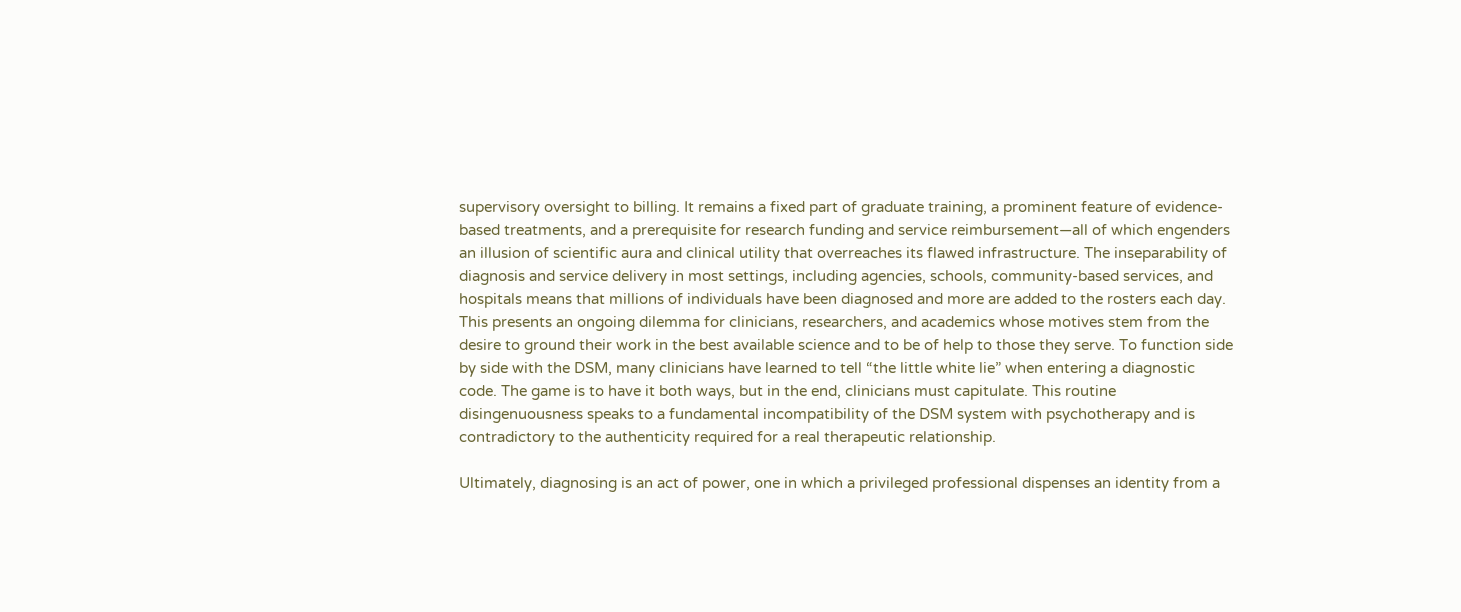supervisory oversight to billing. It remains a fixed part of graduate training, a prominent feature of evidence-based treatments, and a prerequisite for research funding and service reimbursement—all of which engenders an illusion of scientific aura and clinical utility that overreaches its flawed infrastructure. The inseparability of diagnosis and service delivery in most settings, including agencies, schools, community-based services, and hospitals means that millions of individuals have been diagnosed and more are added to the rosters each day. This presents an ongoing dilemma for clinicians, researchers, and academics whose motives stem from the desire to ground their work in the best available science and to be of help to those they serve. To function side by side with the DSM, many clinicians have learned to tell “the little white lie” when entering a diagnostic code. The game is to have it both ways, but in the end, clinicians must capitulate. This routine disingenuousness speaks to a fundamental incompatibility of the DSM system with psychotherapy and is contradictory to the authenticity required for a real therapeutic relationship.

Ultimately, diagnosing is an act of power, one in which a privileged professional dispenses an identity from a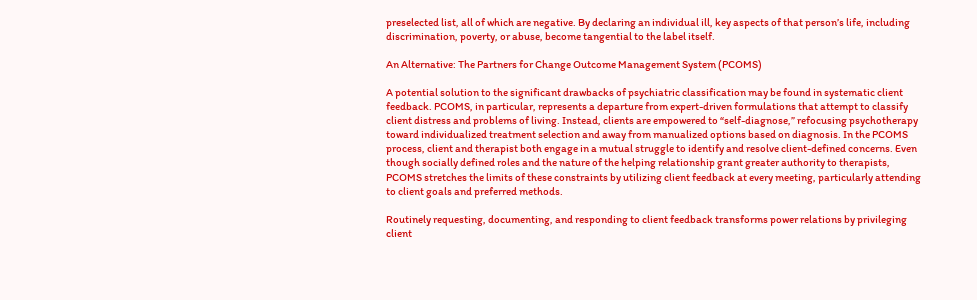preselected list, all of which are negative. By declaring an individual ill, key aspects of that person’s life, including discrimination, poverty, or abuse, become tangential to the label itself.

An Alternative: The Partners for Change Outcome Management System (PCOMS)

A potential solution to the significant drawbacks of psychiatric classification may be found in systematic client feedback. PCOMS, in particular, represents a departure from expert-driven formulations that attempt to classify client distress and problems of living. Instead, clients are empowered to “self-diagnose,” refocusing psychotherapy toward individualized treatment selection and away from manualized options based on diagnosis. In the PCOMS process, client and therapist both engage in a mutual struggle to identify and resolve client-defined concerns. Even though socially defined roles and the nature of the helping relationship grant greater authority to therapists, PCOMS stretches the limits of these constraints by utilizing client feedback at every meeting, particularly attending to client goals and preferred methods.

Routinely requesting, documenting, and responding to client feedback transforms power relations by privileging client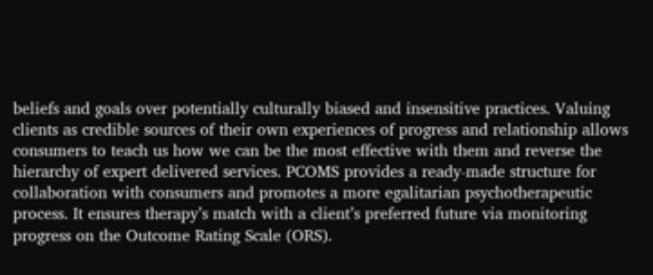beliefs and goals over potentially culturally biased and insensitive practices. Valuing clients as credible sources of their own experiences of progress and relationship allows consumers to teach us how we can be the most effective with them and reverse the hierarchy of expert delivered services. PCOMS provides a ready-made structure for collaboration with consumers and promotes a more egalitarian psychotherapeutic process. It ensures therapy’s match with a client’s preferred future via monitoring progress on the Outcome Rating Scale (ORS).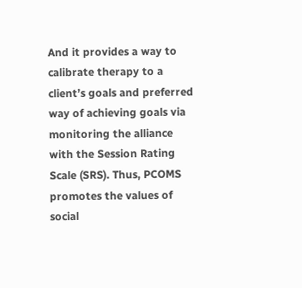And it provides a way to calibrate therapy to a client’s goals and preferred way of achieving goals via monitoring the alliance with the Session Rating Scale (SRS). Thus, PCOMS promotes the values of social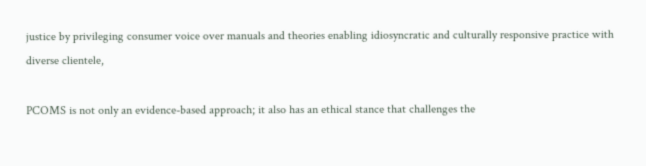justice by privileging consumer voice over manuals and theories enabling idiosyncratic and culturally responsive practice with diverse clientele,

PCOMS is not only an evidence-based approach; it also has an ethical stance that challenges the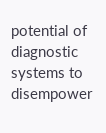potential of diagnostic systems to disempower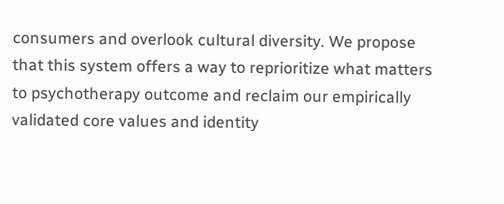consumers and overlook cultural diversity. We propose that this system offers a way to reprioritize what matters to psychotherapy outcome and reclaim our empirically validated core values and identity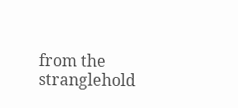from the stranglehold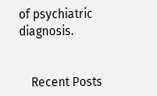of psychiatric diagnosis.


    Recent Posts